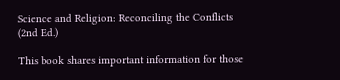Science and Religion: Reconciling the Conflicts (2nd Ed.)

This book shares important information for those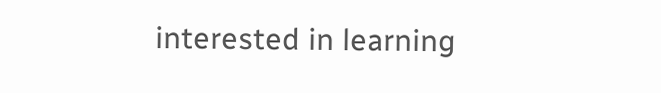interested in learning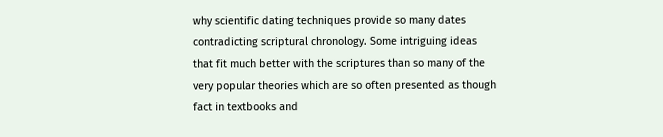why scientific dating techniques provide so many dates contradicting scriptural chronology. Some intriguing ideas that fit much better with the scriptures than so many of the very popular theories which are so often presented as though fact in textbooks and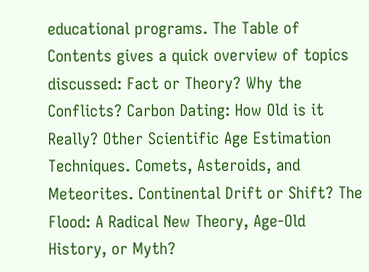educational programs. The Table of Contents gives a quick overview of topics discussed: Fact or Theory? Why the Conflicts? Carbon Dating: How Old is it Really? Other Scientific Age Estimation Techniques. Comets, Asteroids, and Meteorites. Continental Drift or Shift? The Flood: A Radical New Theory, Age-Old History, or Myth?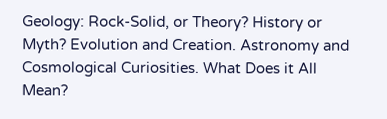Geology: Rock-Solid, or Theory? History or Myth? Evolution and Creation. Astronomy and Cosmological Curiosities. What Does it All Mean?